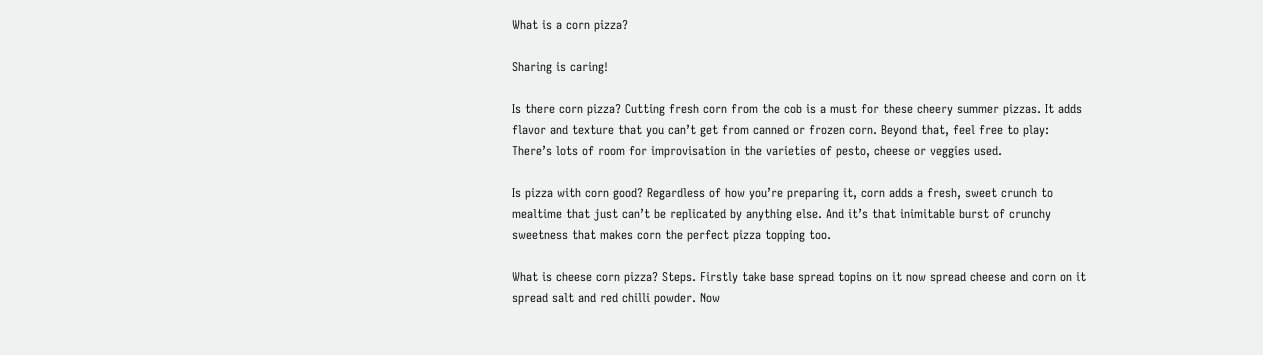What is a corn pizza?

Sharing is caring!

Is there corn pizza? Cutting fresh corn from the cob is a must for these cheery summer pizzas. It adds flavor and texture that you can’t get from canned or frozen corn. Beyond that, feel free to play: There’s lots of room for improvisation in the varieties of pesto, cheese or veggies used.

Is pizza with corn good? Regardless of how you’re preparing it, corn adds a fresh, sweet crunch to mealtime that just can’t be replicated by anything else. And it’s that inimitable burst of crunchy sweetness that makes corn the perfect pizza topping too.

What is cheese corn pizza? Steps. Firstly take base spread topins on it now spread cheese and corn on it spread salt and red chilli powder. Now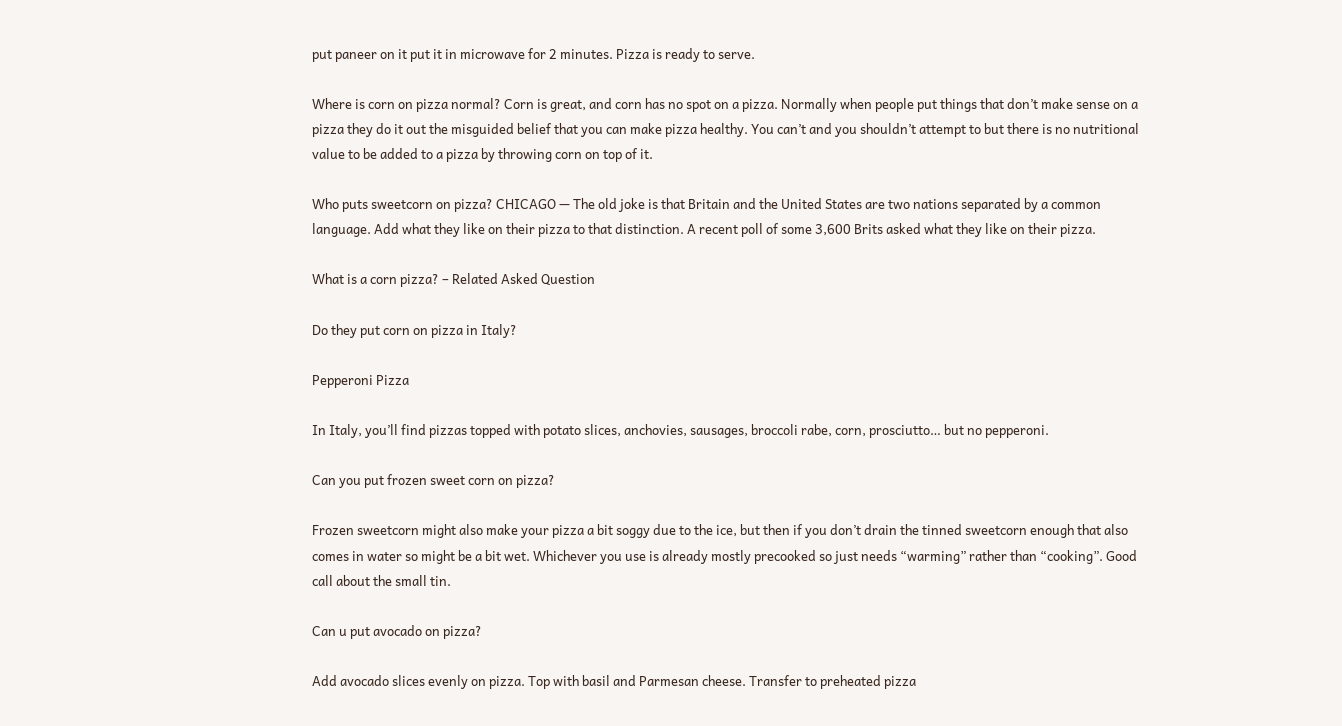put paneer on it put it in microwave for 2 minutes. Pizza is ready to serve.

Where is corn on pizza normal? Corn is great, and corn has no spot on a pizza. Normally when people put things that don’t make sense on a pizza they do it out the misguided belief that you can make pizza healthy. You can’t and you shouldn’t attempt to but there is no nutritional value to be added to a pizza by throwing corn on top of it.

Who puts sweetcorn on pizza? CHICAGO — The old joke is that Britain and the United States are two nations separated by a common language. Add what they like on their pizza to that distinction. A recent poll of some 3,600 Brits asked what they like on their pizza.

What is a corn pizza? – Related Asked Question

Do they put corn on pizza in Italy?

Pepperoni Pizza

In Italy, you’ll find pizzas topped with potato slices, anchovies, sausages, broccoli rabe, corn, prosciutto… but no pepperoni.

Can you put frozen sweet corn on pizza?

Frozen sweetcorn might also make your pizza a bit soggy due to the ice, but then if you don’t drain the tinned sweetcorn enough that also comes in water so might be a bit wet. Whichever you use is already mostly precooked so just needs “warming” rather than “cooking”. Good call about the small tin.

Can u put avocado on pizza?

Add avocado slices evenly on pizza. Top with basil and Parmesan cheese. Transfer to preheated pizza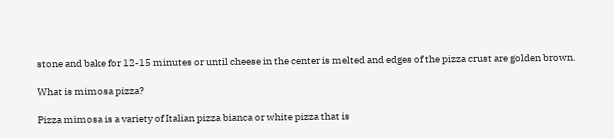stone and bake for 12-15 minutes or until cheese in the center is melted and edges of the pizza crust are golden brown.

What is mimosa pizza?

Pizza mimosa is a variety of Italian pizza bianca or white pizza that is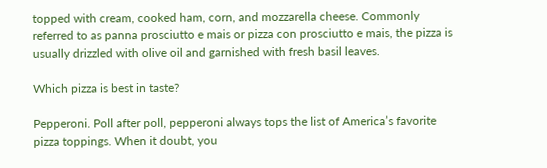topped with cream, cooked ham, corn, and mozzarella cheese. Commonly referred to as panna prosciutto e mais or pizza con prosciutto e mais, the pizza is usually drizzled with olive oil and garnished with fresh basil leaves.

Which pizza is best in taste?

Pepperoni. Poll after poll, pepperoni always tops the list of America’s favorite pizza toppings. When it doubt, you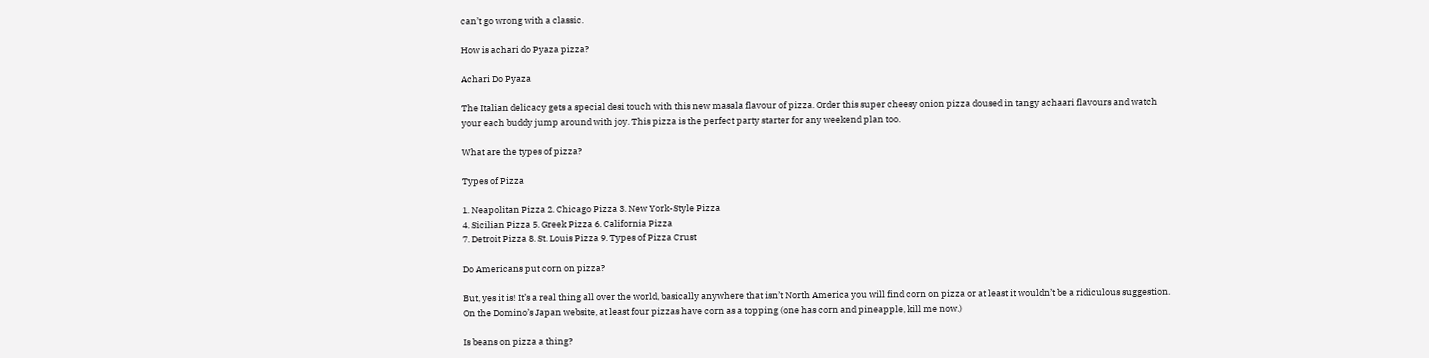can’t go wrong with a classic.

How is achari do Pyaza pizza?

Achari Do Pyaza

The Italian delicacy gets a special desi touch with this new masala flavour of pizza. Order this super cheesy onion pizza doused in tangy achaari flavours and watch your each buddy jump around with joy. This pizza is the perfect party starter for any weekend plan too.

What are the types of pizza?

Types of Pizza

1. Neapolitan Pizza 2. Chicago Pizza 3. New York-Style Pizza
4. Sicilian Pizza 5. Greek Pizza 6. California Pizza
7. Detroit Pizza 8. St. Louis Pizza 9. Types of Pizza Crust

Do Americans put corn on pizza?

But, yes it is! It’s a real thing all over the world, basically anywhere that isn’t North America you will find corn on pizza or at least it wouldn’t be a ridiculous suggestion. On the Domino’s Japan website, at least four pizzas have corn as a topping (one has corn and pineapple, kill me now.)

Is beans on pizza a thing?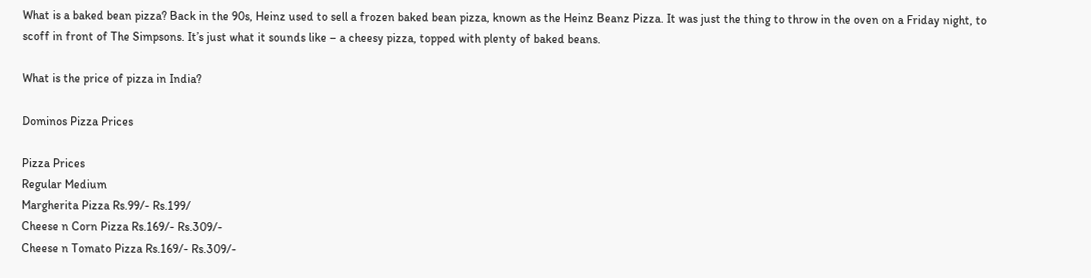What is a baked bean pizza? Back in the 90s, Heinz used to sell a frozen baked bean pizza, known as the Heinz Beanz Pizza. It was just the thing to throw in the oven on a Friday night, to scoff in front of The Simpsons. It’s just what it sounds like – a cheesy pizza, topped with plenty of baked beans.

What is the price of pizza in India?

Dominos Pizza Prices

Pizza Prices
Regular Medium
Margherita Pizza Rs.99/- Rs.199/
Cheese n Corn Pizza Rs.169/- Rs.309/-
Cheese n Tomato Pizza Rs.169/- Rs.309/-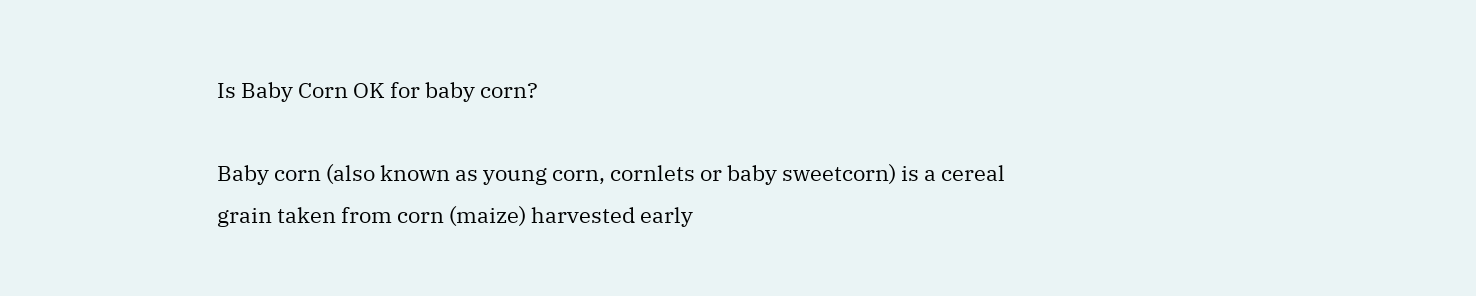Is Baby Corn OK for baby corn?

Baby corn (also known as young corn, cornlets or baby sweetcorn) is a cereal grain taken from corn (maize) harvested early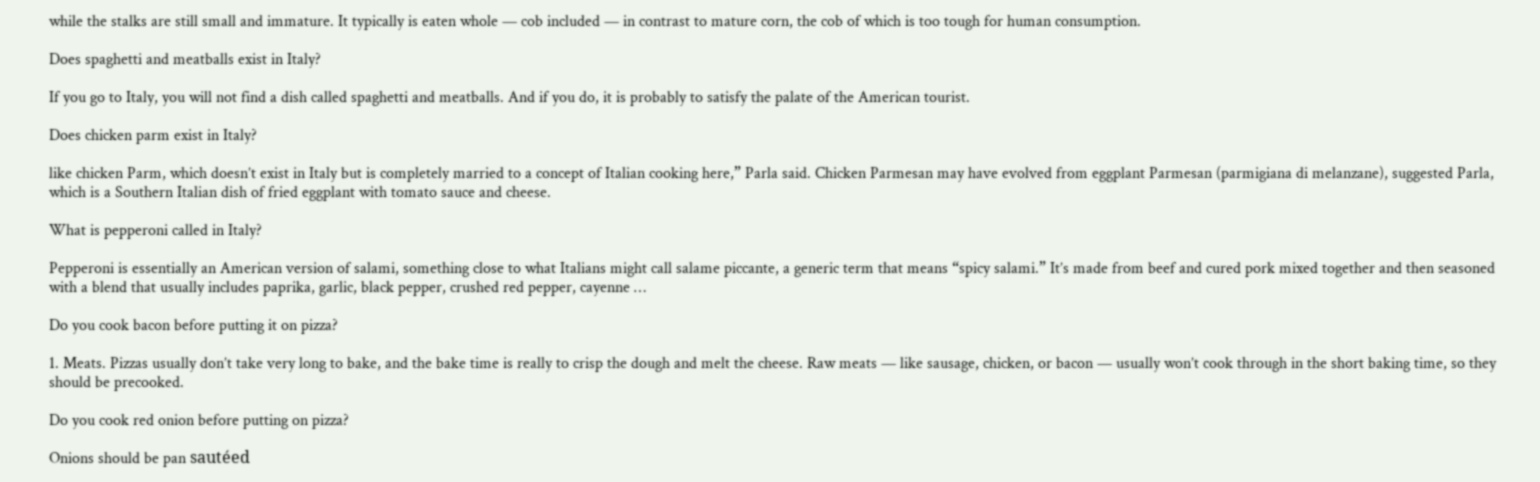while the stalks are still small and immature. It typically is eaten whole — cob included — in contrast to mature corn, the cob of which is too tough for human consumption.

Does spaghetti and meatballs exist in Italy?

If you go to Italy, you will not find a dish called spaghetti and meatballs. And if you do, it is probably to satisfy the palate of the American tourist.

Does chicken parm exist in Italy?

like chicken Parm, which doesn’t exist in Italy but is completely married to a concept of Italian cooking here,” Parla said. Chicken Parmesan may have evolved from eggplant Parmesan (parmigiana di melanzane), suggested Parla, which is a Southern Italian dish of fried eggplant with tomato sauce and cheese.

What is pepperoni called in Italy?

Pepperoni is essentially an American version of salami, something close to what Italians might call salame piccante, a generic term that means “spicy salami.” It’s made from beef and cured pork mixed together and then seasoned with a blend that usually includes paprika, garlic, black pepper, crushed red pepper, cayenne …

Do you cook bacon before putting it on pizza?

1. Meats. Pizzas usually don’t take very long to bake, and the bake time is really to crisp the dough and melt the cheese. Raw meats — like sausage, chicken, or bacon — usually won’t cook through in the short baking time, so they should be precooked.

Do you cook red onion before putting on pizza?

Onions should be pan sautéed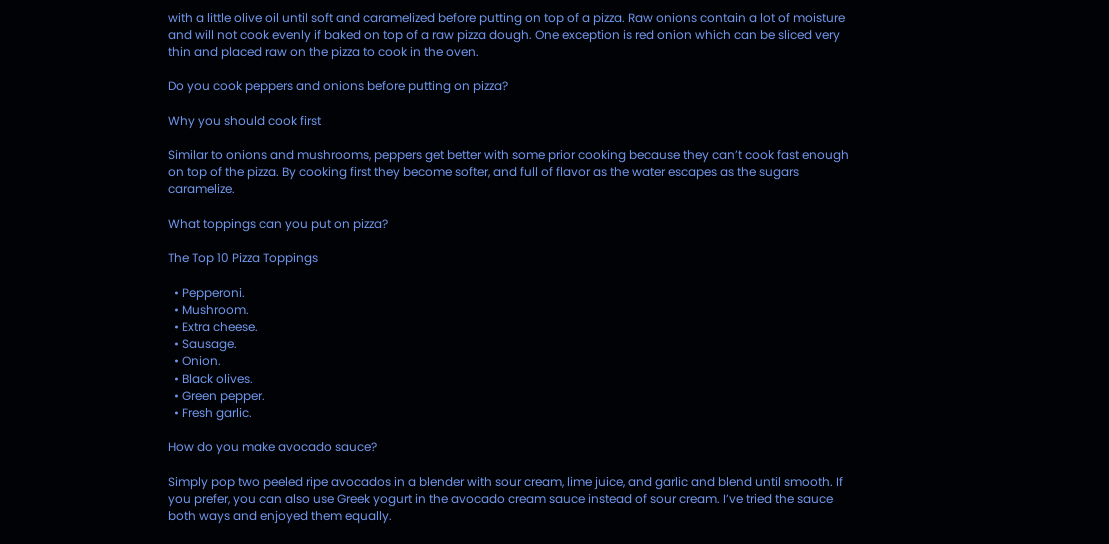with a little olive oil until soft and caramelized before putting on top of a pizza. Raw onions contain a lot of moisture and will not cook evenly if baked on top of a raw pizza dough. One exception is red onion which can be sliced very thin and placed raw on the pizza to cook in the oven.

Do you cook peppers and onions before putting on pizza?

Why you should cook first

Similar to onions and mushrooms, peppers get better with some prior cooking because they can’t cook fast enough on top of the pizza. By cooking first they become softer, and full of flavor as the water escapes as the sugars caramelize.

What toppings can you put on pizza?

The Top 10 Pizza Toppings

  • Pepperoni.
  • Mushroom.
  • Extra cheese.
  • Sausage.
  • Onion.
  • Black olives.
  • Green pepper.
  • Fresh garlic.

How do you make avocado sauce?

Simply pop two peeled ripe avocados in a blender with sour cream, lime juice, and garlic and blend until smooth. If you prefer, you can also use Greek yogurt in the avocado cream sauce instead of sour cream. I’ve tried the sauce both ways and enjoyed them equally.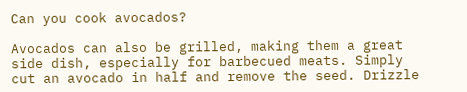Can you cook avocados?

Avocados can also be grilled, making them a great side dish, especially for barbecued meats. Simply cut an avocado in half and remove the seed. Drizzle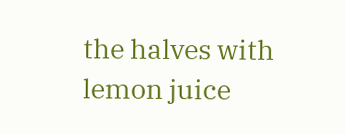the halves with lemon juice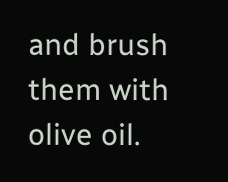and brush them with olive oil.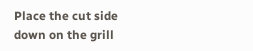Place the cut side down on the grill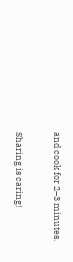and cook for 2–3 minutes.

Sharing is caring!